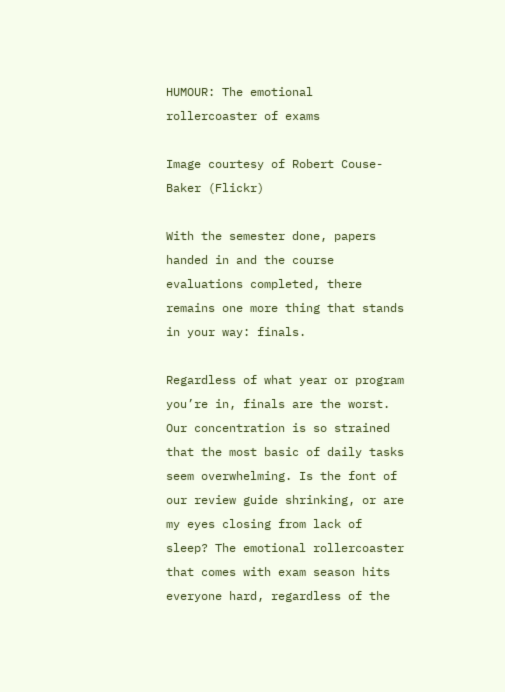HUMOUR: The emotional rollercoaster of exams

Image courtesy of Robert Couse-Baker (Flickr)

With the semester done, papers handed in and the course evaluations completed, there remains one more thing that stands in your way: finals.

Regardless of what year or program you’re in, finals are the worst. Our concentration is so strained that the most basic of daily tasks seem overwhelming. Is the font of our review guide shrinking, or are my eyes closing from lack of sleep? The emotional rollercoaster that comes with exam season hits everyone hard, regardless of the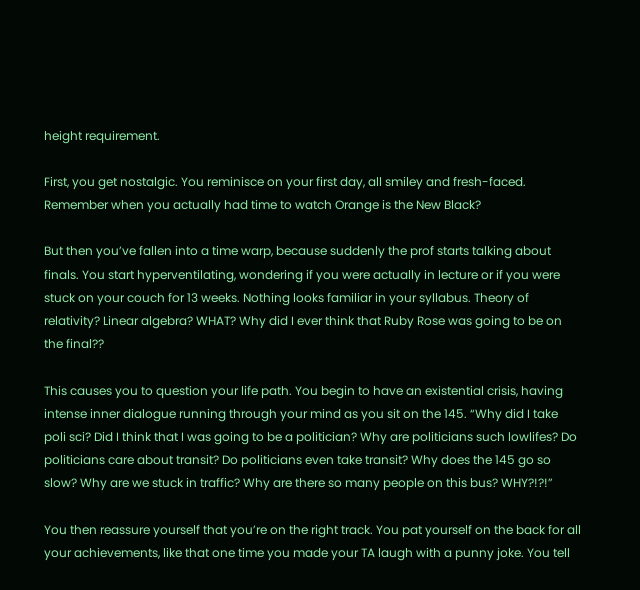height requirement.

First, you get nostalgic. You reminisce on your first day, all smiley and fresh-faced. Remember when you actually had time to watch Orange is the New Black?

But then you’ve fallen into a time warp, because suddenly the prof starts talking about finals. You start hyperventilating, wondering if you were actually in lecture or if you were stuck on your couch for 13 weeks. Nothing looks familiar in your syllabus. Theory of relativity? Linear algebra? WHAT? Why did I ever think that Ruby Rose was going to be on the final??

This causes you to question your life path. You begin to have an existential crisis, having intense inner dialogue running through your mind as you sit on the 145. “Why did I take poli sci? Did I think that I was going to be a politician? Why are politicians such lowlifes? Do politicians care about transit? Do politicians even take transit? Why does the 145 go so slow? Why are we stuck in traffic? Why are there so many people on this bus? WHY?!?!”

You then reassure yourself that you’re on the right track. You pat yourself on the back for all your achievements, like that one time you made your TA laugh with a punny joke. You tell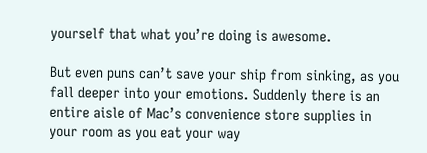yourself that what you’re doing is awesome.

But even puns can’t save your ship from sinking, as you fall deeper into your emotions. Suddenly there is an entire aisle of Mac’s convenience store supplies in your room as you eat your way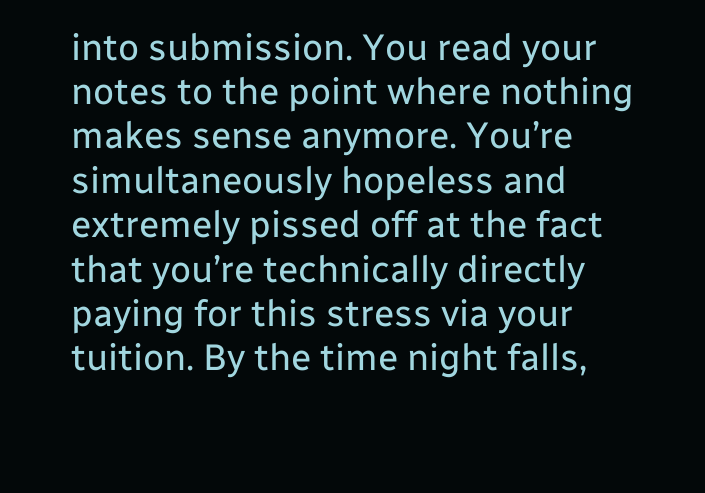into submission. You read your notes to the point where nothing makes sense anymore. You’re simultaneously hopeless and extremely pissed off at the fact that you’re technically directly paying for this stress via your tuition. By the time night falls,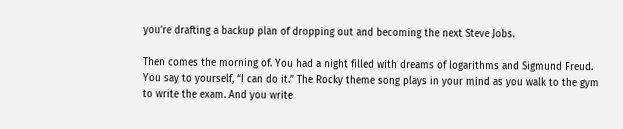you’re drafting a backup plan of dropping out and becoming the next Steve Jobs.

Then comes the morning of. You had a night filled with dreams of logarithms and Sigmund Freud. You say to yourself, “I can do it.” The Rocky theme song plays in your mind as you walk to the gym to write the exam. And you write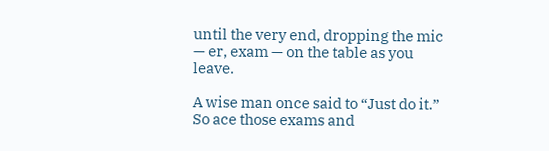until the very end, dropping the mic — er, exam — on the table as you leave.

A wise man once said to “Just do it.” So ace those exams and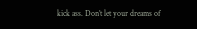kick ass. Don’t let your dreams of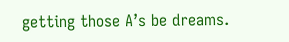getting those A’s be dreams.